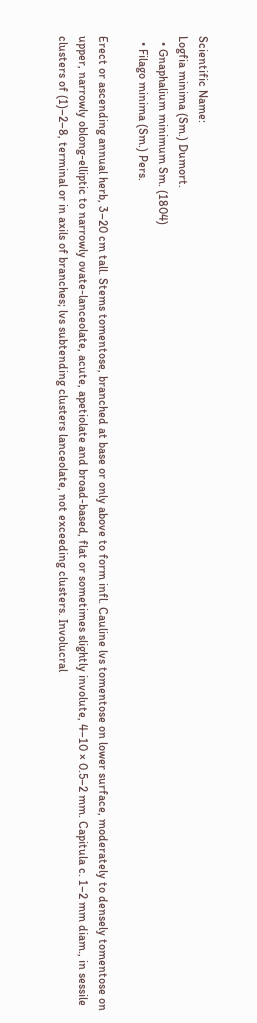Scientific Name:
Logfia minima (Sm.) Dumort.
  • Gnaphalium minimum Sm. (1804)
  • Filago minima (Sm.) Pers.

Erect or ascending annual herb, 3–20 cm tall. Stems tomentose, branched at base or only above to form infl. Cauline lvs tomentose on lower surface, moderately to densely tomentose on upper, narrowly oblong-elliptic to narrowly ovate-lanceolate, acute, apetiolate and broad-based, flat or sometimes slightly involute, 4–10 × 0.5–2 mm. Capitula c. 1–2 mm diam., in sessile clusters of (1)–2–8, terminal or in axils of branches; lvs subtending clusters lanceolate, not exceeding clusters. Involucral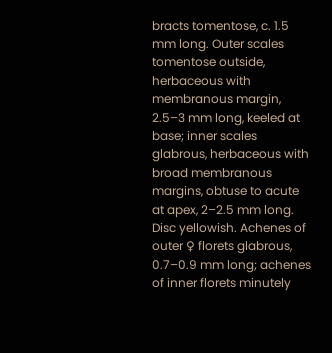bracts tomentose, c. 1.5 mm long. Outer scales tomentose outside, herbaceous with membranous margin, 2.5–3 mm long, keeled at base; inner scales glabrous, herbaceous with broad membranous margins, obtuse to acute at apex, 2–2.5 mm long. Disc yellowish. Achenes of outer ♀ florets glabrous, 0.7–0.9 mm long; achenes of inner florets minutely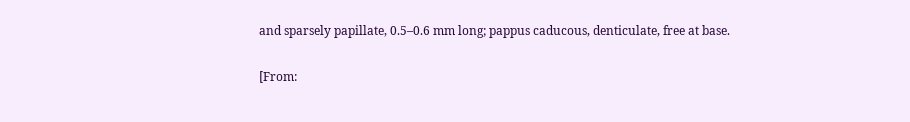and sparsely papillate, 0.5–0.6 mm long; pappus caducous, denticulate, free at base.

[From: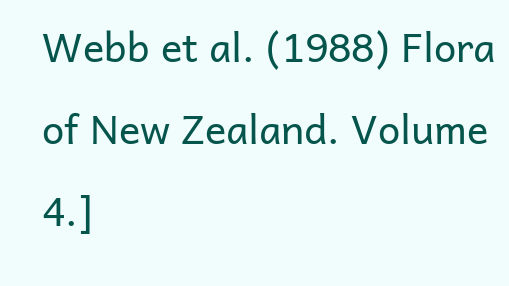Webb et al. (1988) Flora of New Zealand. Volume 4.]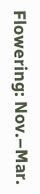Flowering: Nov.–Mar.